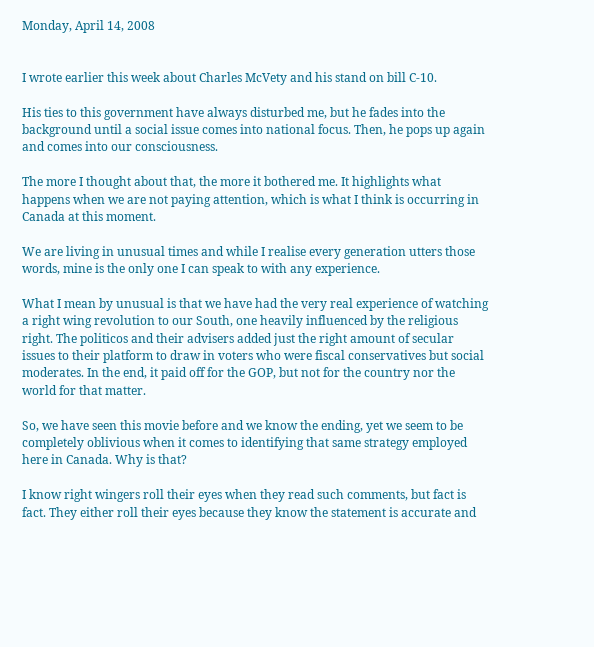Monday, April 14, 2008


I wrote earlier this week about Charles McVety and his stand on bill C-10.

His ties to this government have always disturbed me, but he fades into the background until a social issue comes into national focus. Then, he pops up again and comes into our consciousness.

The more I thought about that, the more it bothered me. It highlights what happens when we are not paying attention, which is what I think is occurring in Canada at this moment.

We are living in unusual times and while I realise every generation utters those words, mine is the only one I can speak to with any experience.

What I mean by unusual is that we have had the very real experience of watching a right wing revolution to our South, one heavily influenced by the religious right. The politicos and their advisers added just the right amount of secular issues to their platform to draw in voters who were fiscal conservatives but social moderates. In the end, it paid off for the GOP, but not for the country nor the world for that matter.

So, we have seen this movie before and we know the ending, yet we seem to be completely oblivious when it comes to identifying that same strategy employed here in Canada. Why is that?

I know right wingers roll their eyes when they read such comments, but fact is fact. They either roll their eyes because they know the statement is accurate and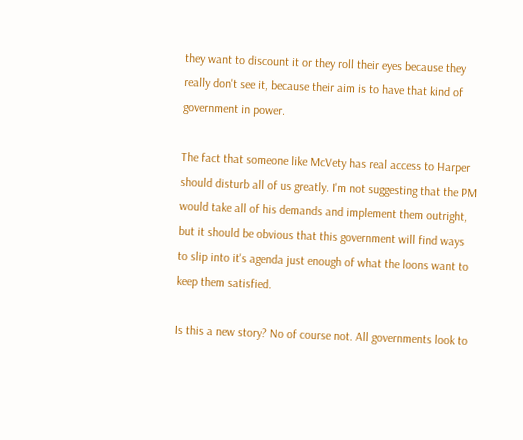they want to discount it or they roll their eyes because they really don't see it, because their aim is to have that kind of government in power.

The fact that someone like McVety has real access to Harper should disturb all of us greatly. I'm not suggesting that the PM would take all of his demands and implement them outright, but it should be obvious that this government will find ways to slip into it's agenda just enough of what the loons want to keep them satisfied.

Is this a new story? No of course not. All governments look to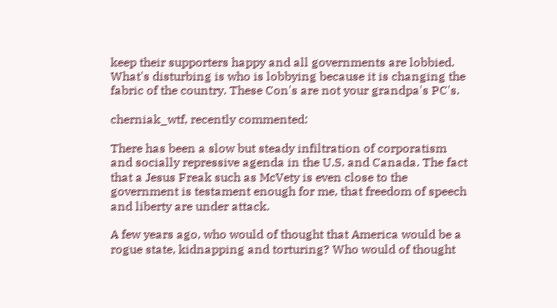keep their supporters happy and all governments are lobbied. What's disturbing is who is lobbying because it is changing the fabric of the country. These Con's are not your grandpa's PC's.

cherniak_wtf, recently commented:

There has been a slow but steady infiltration of corporatism and socially repressive agenda in the U.S. and Canada. The fact that a Jesus Freak such as McVety is even close to the government is testament enough for me, that freedom of speech and liberty are under attack.

A few years ago, who would of thought that America would be a rogue state, kidnapping and torturing? Who would of thought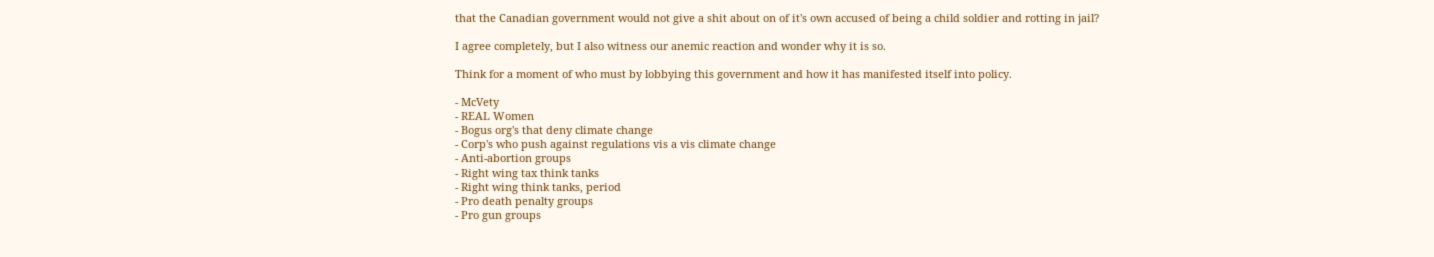that the Canadian government would not give a shit about on of it's own accused of being a child soldier and rotting in jail?

I agree completely, but I also witness our anemic reaction and wonder why it is so.

Think for a moment of who must by lobbying this government and how it has manifested itself into policy.

- McVety
- REAL Women
- Bogus org's that deny climate change
- Corp's who push against regulations vis a vis climate change
- Anti-abortion groups
- Right wing tax think tanks
- Right wing think tanks, period
- Pro death penalty groups
- Pro gun groups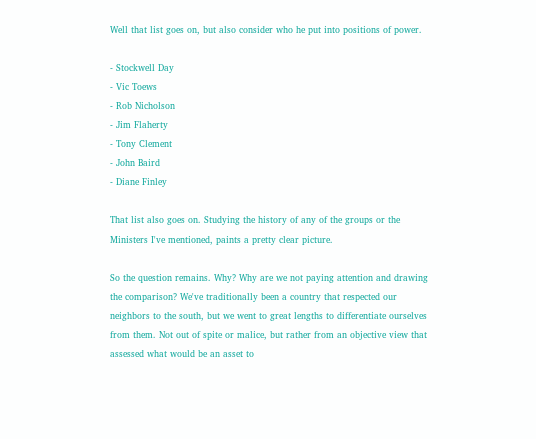Well that list goes on, but also consider who he put into positions of power.

- Stockwell Day
- Vic Toews
- Rob Nicholson
- Jim Flaherty
- Tony Clement
- John Baird
- Diane Finley

That list also goes on. Studying the history of any of the groups or the Ministers I've mentioned, paints a pretty clear picture.

So the question remains. Why? Why are we not paying attention and drawing the comparison? We've traditionally been a country that respected our neighbors to the south, but we went to great lengths to differentiate ourselves from them. Not out of spite or malice, but rather from an objective view that assessed what would be an asset to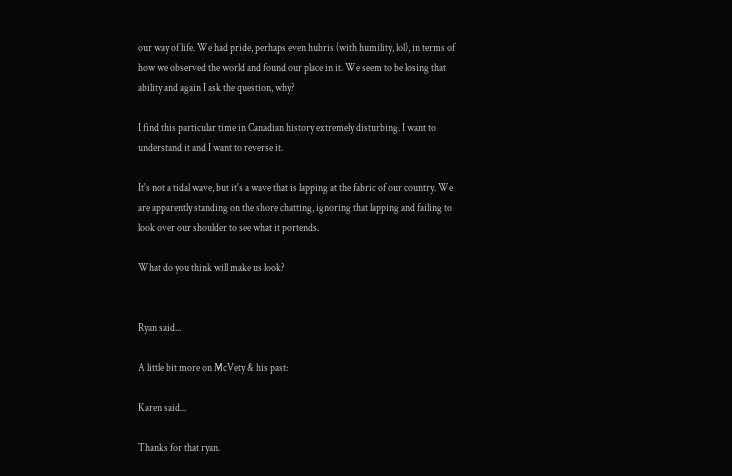our way of life. We had pride, perhaps even hubris (with humility, lol), in terms of how we observed the world and found our place in it. We seem to be losing that ability and again I ask the question, why?

I find this particular time in Canadian history extremely disturbing. I want to understand it and I want to reverse it.

It's not a tidal wave, but it's a wave that is lapping at the fabric of our country. We are apparently standing on the shore chatting, ignoring that lapping and failing to look over our shoulder to see what it portends.

What do you think will make us look?


Ryan said...

A little bit more on McVety & his past:

Karen said...

Thanks for that ryan.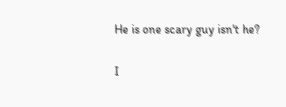He is one scary guy isn't he?

I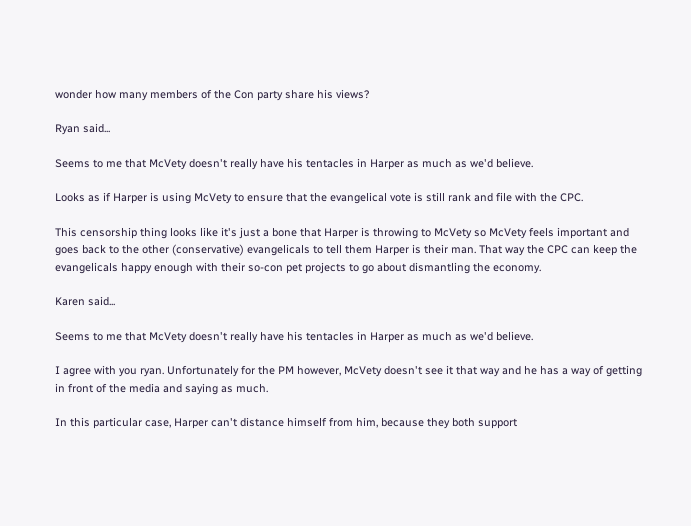wonder how many members of the Con party share his views?

Ryan said...

Seems to me that McVety doesn't really have his tentacles in Harper as much as we'd believe.

Looks as if Harper is using McVety to ensure that the evangelical vote is still rank and file with the CPC.

This censorship thing looks like it's just a bone that Harper is throwing to McVety so McVety feels important and goes back to the other (conservative) evangelicals to tell them Harper is their man. That way the CPC can keep the evangelicals happy enough with their so-con pet projects to go about dismantling the economy.

Karen said...

Seems to me that McVety doesn't really have his tentacles in Harper as much as we'd believe.

I agree with you ryan. Unfortunately for the PM however, McVety doesn't see it that way and he has a way of getting in front of the media and saying as much.

In this particular case, Harper can't distance himself from him, because they both support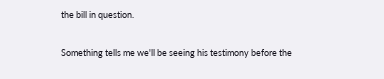the bill in question.

Something tells me we'll be seeing his testimony before the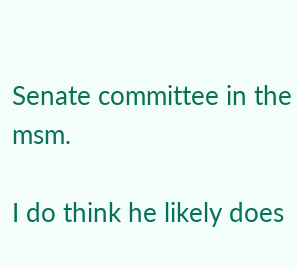Senate committee in the msm.

I do think he likely does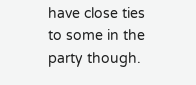have close ties to some in the party though.